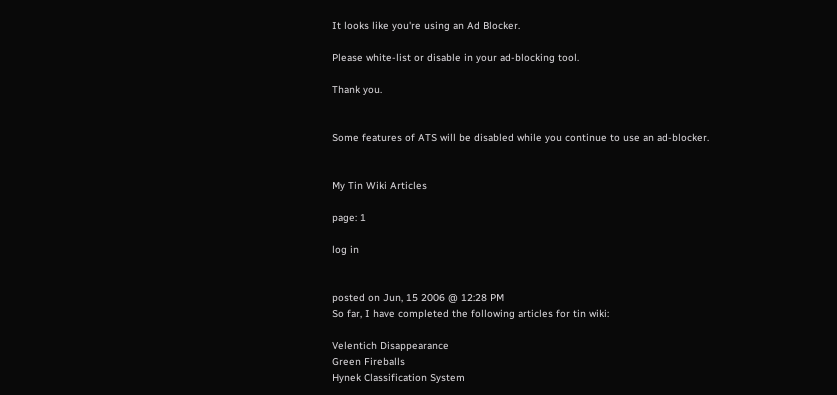It looks like you're using an Ad Blocker.

Please white-list or disable in your ad-blocking tool.

Thank you.


Some features of ATS will be disabled while you continue to use an ad-blocker.


My Tin Wiki Articles

page: 1

log in


posted on Jun, 15 2006 @ 12:28 PM
So far, I have completed the following articles for tin wiki:

Velentich Disappearance
Green Fireballs
Hynek Classification System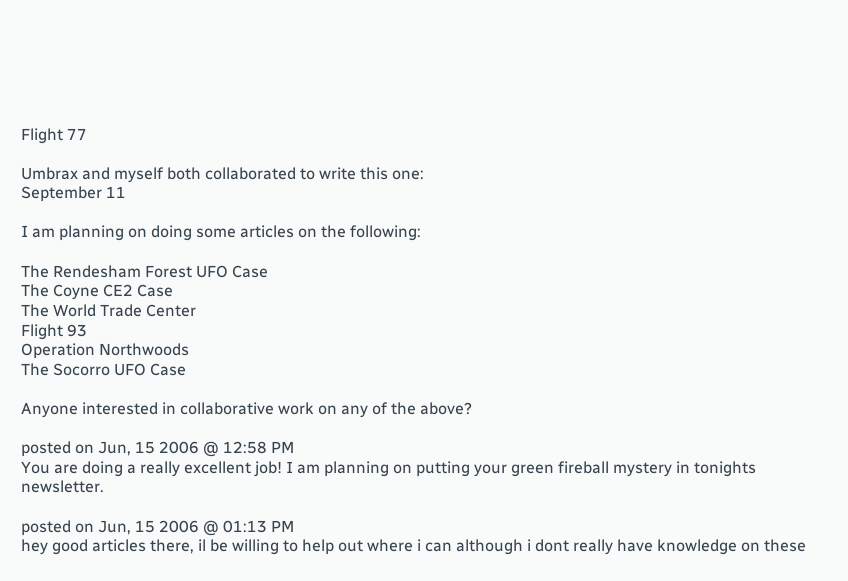Flight 77

Umbrax and myself both collaborated to write this one:
September 11

I am planning on doing some articles on the following:

The Rendesham Forest UFO Case
The Coyne CE2 Case
The World Trade Center
Flight 93
Operation Northwoods
The Socorro UFO Case

Anyone interested in collaborative work on any of the above?

posted on Jun, 15 2006 @ 12:58 PM
You are doing a really excellent job! I am planning on putting your green fireball mystery in tonights newsletter.

posted on Jun, 15 2006 @ 01:13 PM
hey good articles there, il be willing to help out where i can although i dont really have knowledge on these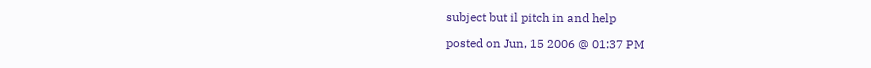subject but il pitch in and help

posted on Jun, 15 2006 @ 01:37 PM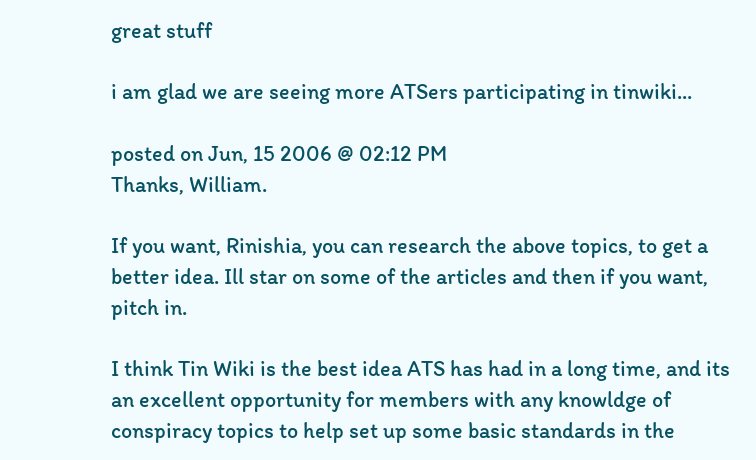great stuff

i am glad we are seeing more ATSers participating in tinwiki...

posted on Jun, 15 2006 @ 02:12 PM
Thanks, William.

If you want, Rinishia, you can research the above topics, to get a better idea. Ill star on some of the articles and then if you want, pitch in.

I think Tin Wiki is the best idea ATS has had in a long time, and its an excellent opportunity for members with any knowldge of conspiracy topics to help set up some basic standards in the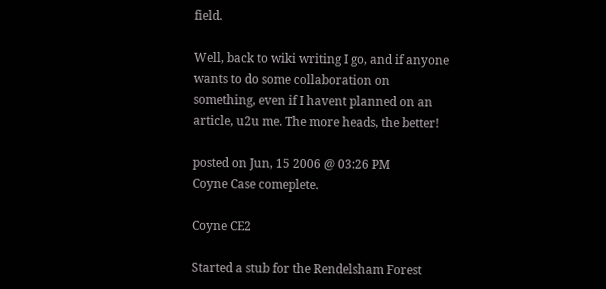field.

Well, back to wiki writing I go, and if anyone wants to do some collaboration on something, even if I havent planned on an article, u2u me. The more heads, the better!

posted on Jun, 15 2006 @ 03:26 PM
Coyne Case comeplete.

Coyne CE2

Started a stub for the Rendelsham Forest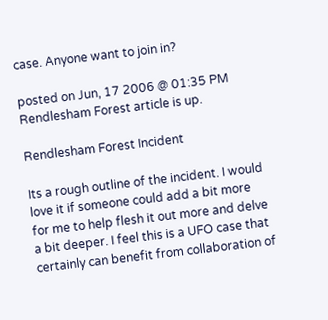case. Anyone want to join in?

posted on Jun, 17 2006 @ 01:35 PM
Rendlesham Forest article is up.

Rendlesham Forest Incident

Its a rough outline of the incident. I would love it if someone could add a bit more for me to help flesh it out more and delve a bit deeper. I feel this is a UFO case that certainly can benefit from collaboration of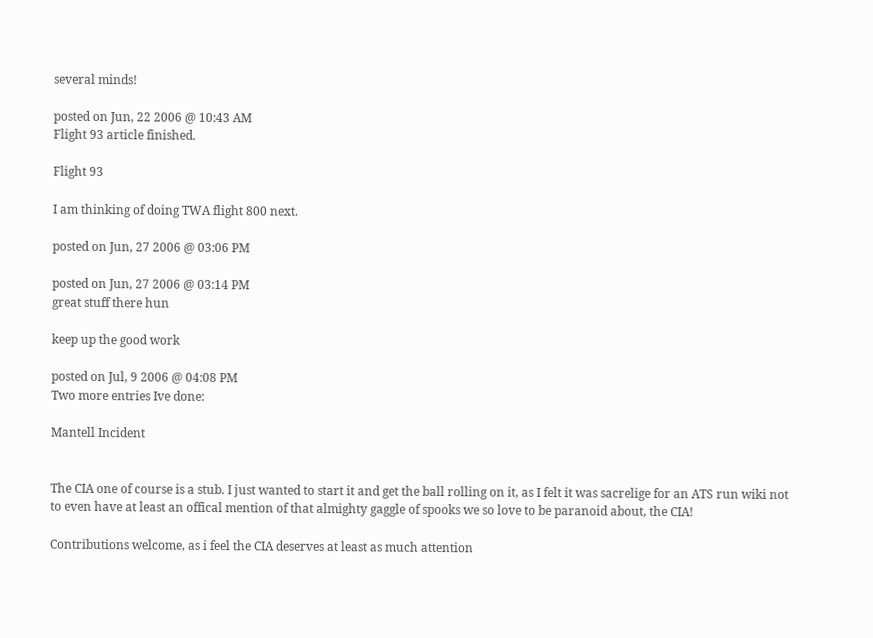several minds!

posted on Jun, 22 2006 @ 10:43 AM
Flight 93 article finished.

Flight 93

I am thinking of doing TWA flight 800 next.

posted on Jun, 27 2006 @ 03:06 PM

posted on Jun, 27 2006 @ 03:14 PM
great stuff there hun

keep up the good work

posted on Jul, 9 2006 @ 04:08 PM
Two more entries Ive done:

Mantell Incident


The CIA one of course is a stub. I just wanted to start it and get the ball rolling on it, as I felt it was sacrelige for an ATS run wiki not to even have at least an offical mention of that almighty gaggle of spooks we so love to be paranoid about, the CIA!

Contributions welcome, as i feel the CIA deserves at least as much attention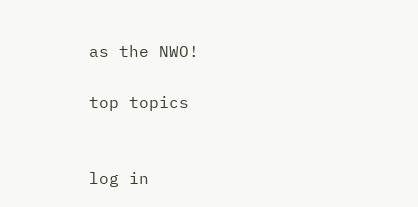as the NWO!

top topics


log in